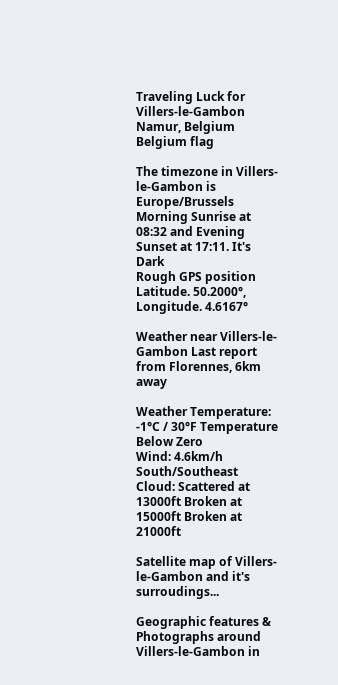Traveling Luck for Villers-le-Gambon Namur, Belgium Belgium flag

The timezone in Villers-le-Gambon is Europe/Brussels
Morning Sunrise at 08:32 and Evening Sunset at 17:11. It's Dark
Rough GPS position Latitude. 50.2000°, Longitude. 4.6167°

Weather near Villers-le-Gambon Last report from Florennes, 6km away

Weather Temperature: -1°C / 30°F Temperature Below Zero
Wind: 4.6km/h South/Southeast
Cloud: Scattered at 13000ft Broken at 15000ft Broken at 21000ft

Satellite map of Villers-le-Gambon and it's surroudings...

Geographic features & Photographs around Villers-le-Gambon in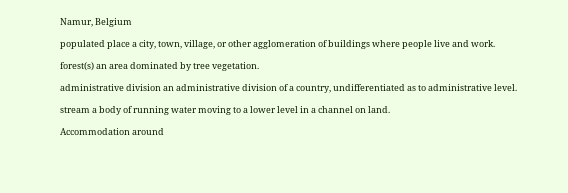Namur, Belgium

populated place a city, town, village, or other agglomeration of buildings where people live and work.

forest(s) an area dominated by tree vegetation.

administrative division an administrative division of a country, undifferentiated as to administrative level.

stream a body of running water moving to a lower level in a channel on land.

Accommodation around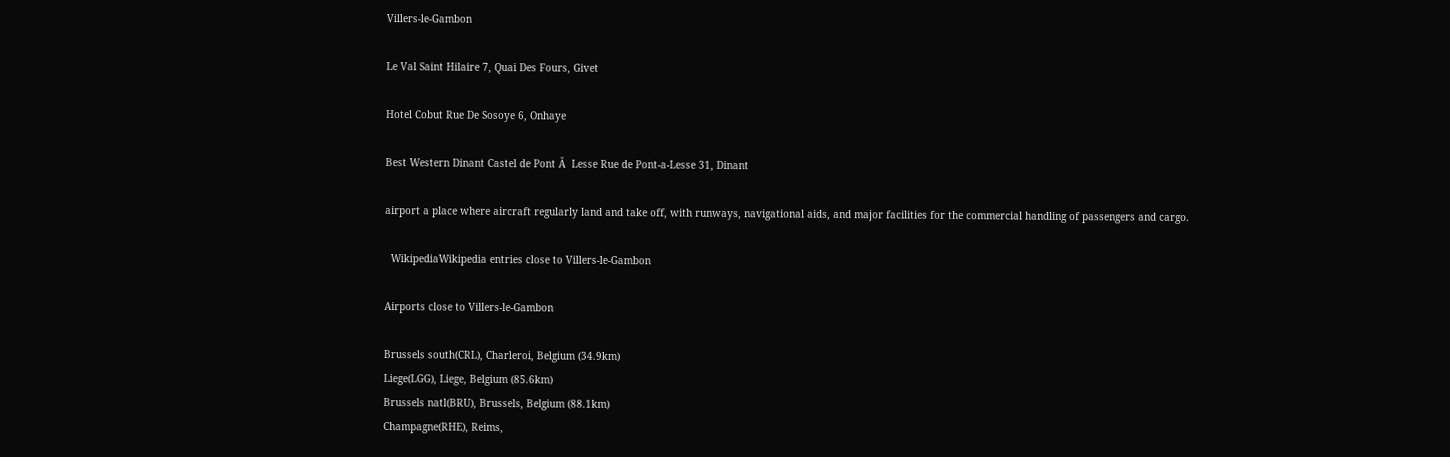Villers-le-Gambon

Le Val Saint Hilaire 7, Quai Des Fours, Givet

Hotel Cobut Rue De Sosoye 6, Onhaye

Best Western Dinant Castel de Pont Ă  Lesse Rue de Pont-a-Lesse 31, Dinant

airport a place where aircraft regularly land and take off, with runways, navigational aids, and major facilities for the commercial handling of passengers and cargo.

  WikipediaWikipedia entries close to Villers-le-Gambon

Airports close to Villers-le-Gambon

Brussels south(CRL), Charleroi, Belgium (34.9km)
Liege(LGG), Liege, Belgium (85.6km)
Brussels natl(BRU), Brussels, Belgium (88.1km)
Champagne(RHE), Reims,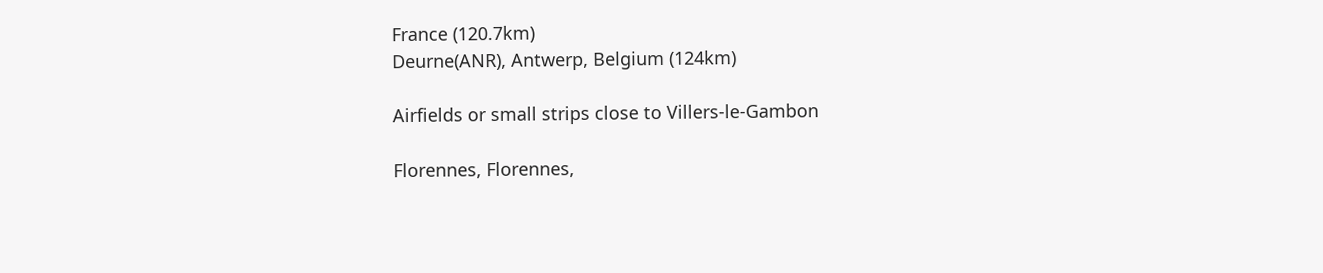France (120.7km)
Deurne(ANR), Antwerp, Belgium (124km)

Airfields or small strips close to Villers-le-Gambon

Florennes, Florennes,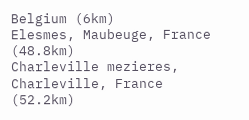Belgium (6km)
Elesmes, Maubeuge, France (48.8km)
Charleville mezieres, Charleville, France (52.2km)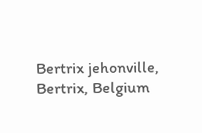Bertrix jehonville, Bertrix, Belgium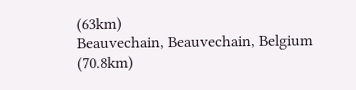(63km)
Beauvechain, Beauvechain, Belgium (70.8km)